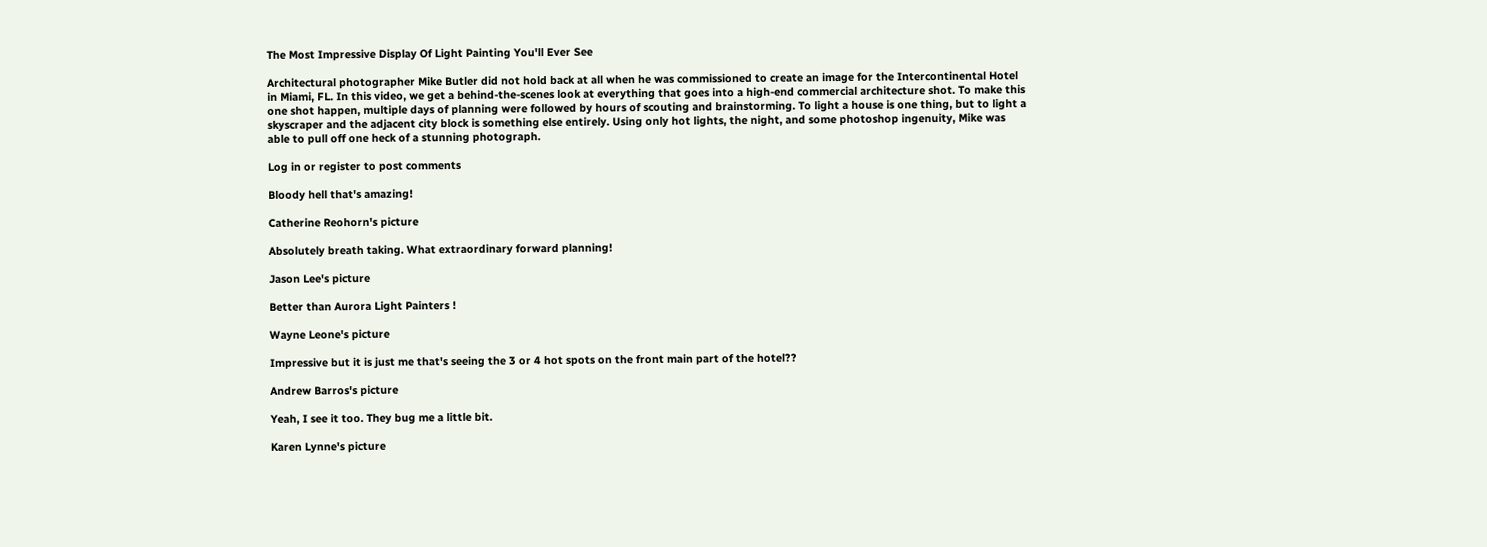The Most Impressive Display Of Light Painting You'll Ever See

Architectural photographer Mike Butler did not hold back at all when he was commissioned to create an image for the Intercontinental Hotel in Miami, FL. In this video, we get a behind-the-scenes look at everything that goes into a high-end commercial architecture shot. To make this one shot happen, multiple days of planning were followed by hours of scouting and brainstorming. To light a house is one thing, but to light a skyscraper and the adjacent city block is something else entirely. Using only hot lights, the night, and some photoshop ingenuity, Mike was able to pull off one heck of a stunning photograph.

Log in or register to post comments

Bloody hell that's amazing!

Catherine Reohorn's picture

Absolutely breath taking. What extraordinary forward planning!

Jason Lee's picture

Better than Aurora Light Painters !

Wayne Leone's picture

Impressive but it is just me that's seeing the 3 or 4 hot spots on the front main part of the hotel??

Andrew Barros's picture

Yeah, I see it too. They bug me a little bit.

Karen Lynne's picture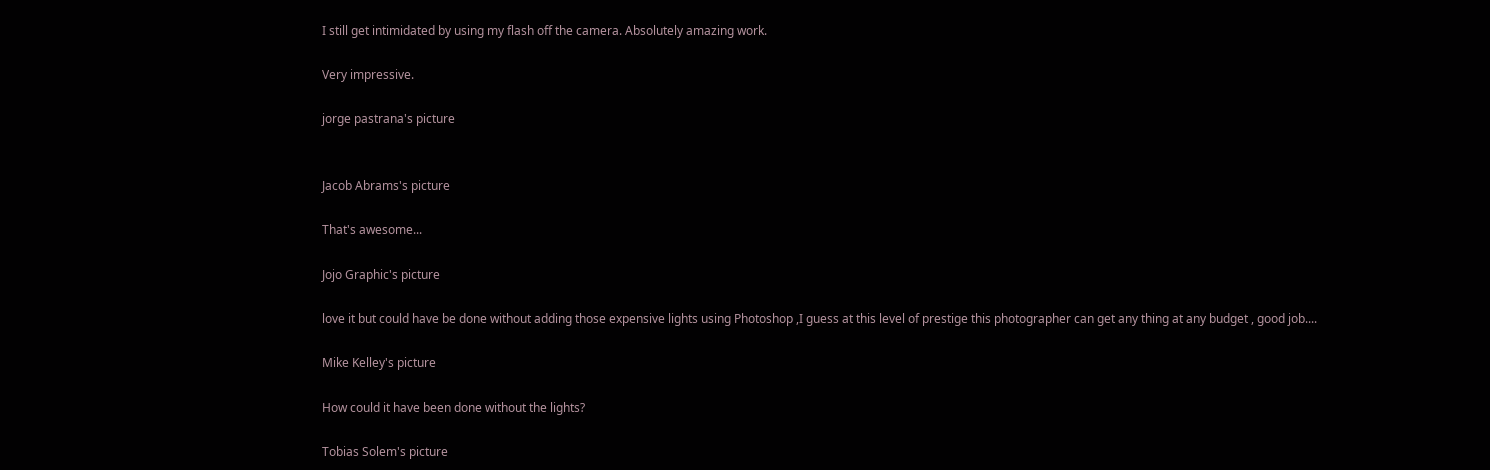I still get intimidated by using my flash off the camera. Absolutely amazing work.

Very impressive.

jorge pastrana's picture


Jacob Abrams's picture

That's awesome...

Jojo Graphic's picture

love it but could have be done without adding those expensive lights using Photoshop ,I guess at this level of prestige this photographer can get any thing at any budget , good job....

Mike Kelley's picture

How could it have been done without the lights?

Tobias Solem's picture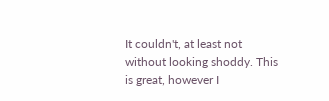It couldn't, at least not without looking shoddy. This is great, however I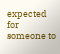expected for someone to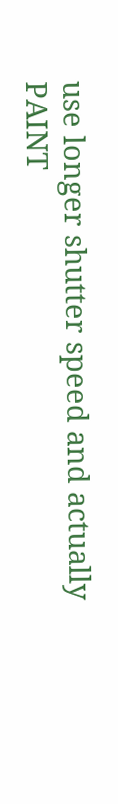use longer shutter speed and actually PAINT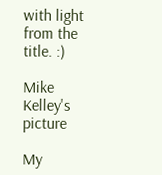with light from the title. :)

Mike Kelley's picture

My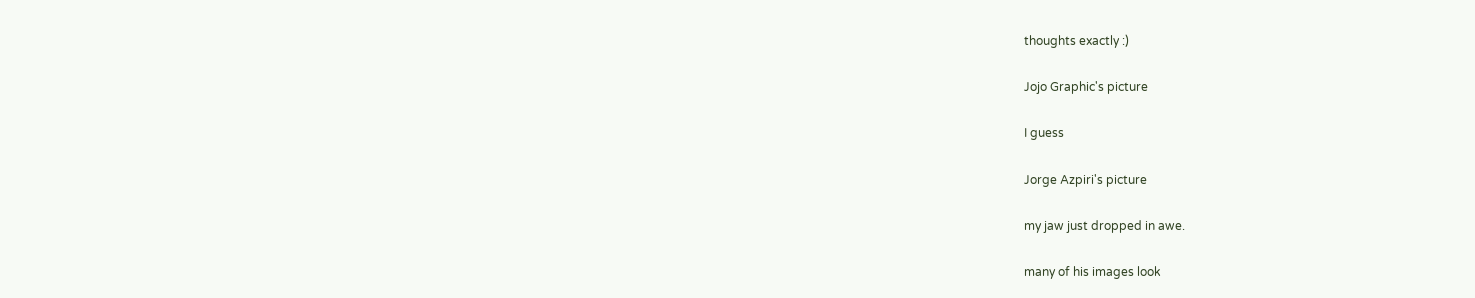thoughts exactly :)

Jojo Graphic's picture

I guess

Jorge Azpiri's picture

my jaw just dropped in awe.

many of his images look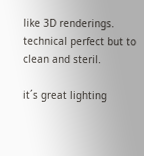like 3D renderings.
technical perfect but to clean and steril.

it´s great lighting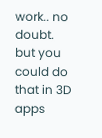work.. no doubt.
but you could do that in 3D apps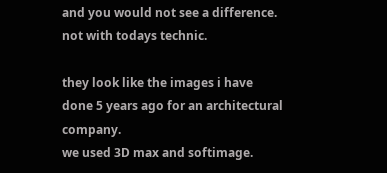and you would not see a difference. not with todays technic.

they look like the images i have done 5 years ago for an architectural company.
we used 3D max and softimage.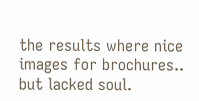the results where nice images for brochures.. but lacked soul.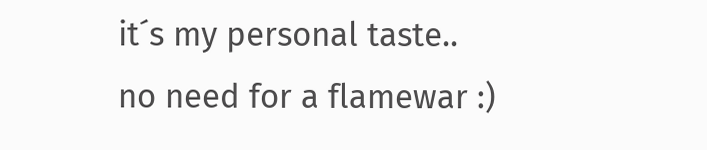it´s my personal taste.. no need for a flamewar :)